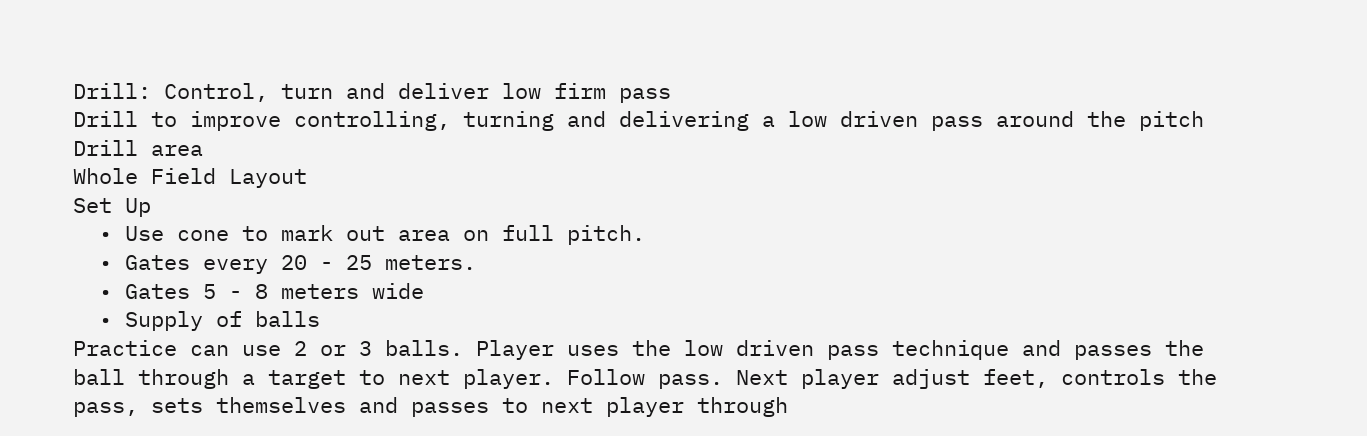Drill: Control, turn and deliver low firm pass
Drill to improve controlling, turning and delivering a low driven pass around the pitch
Drill area
Whole Field Layout
Set Up
  • Use cone to mark out area on full pitch.
  • Gates every 20 - 25 meters.
  • Gates 5 - 8 meters wide
  • Supply of balls
Practice can use 2 or 3 balls. Player uses the low driven pass technique and passes the ball through a target to next player. Follow pass. Next player adjust feet, controls the pass, sets themselves and passes to next player through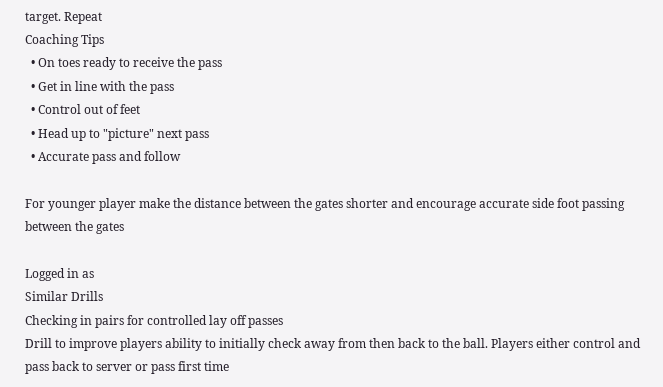target. Repeat
Coaching Tips
  • On toes ready to receive the pass
  • Get in line with the pass
  • Control out of feet
  • Head up to "picture" next pass
  • Accurate pass and follow

For younger player make the distance between the gates shorter and encourage accurate side foot passing between the gates

Logged in as
Similar Drills
Checking in pairs for controlled lay off passes
Drill to improve players ability to initially check away from then back to the ball. Players either control and pass back to server or pass first time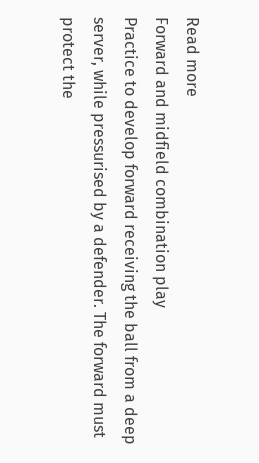Read more
Forward and midfield combination play
Practice to develop forward receiving the ball from a deep server, while pressurised by a defender. The forward must protect the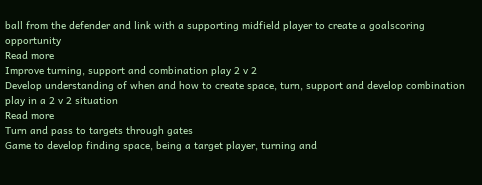ball from the defender and link with a supporting midfield player to create a goalscoring opportunity
Read more
Improve turning, support and combination play 2 v 2
Develop understanding of when and how to create space, turn, support and develop combination play in a 2 v 2 situation
Read more
Turn and pass to targets through gates
Game to develop finding space, being a target player, turning and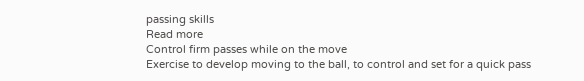passing skills
Read more
Control firm passes while on the move
Exercise to develop moving to the ball, to control and set for a quick pass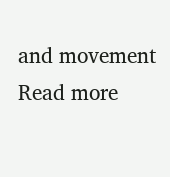and movement
Read more